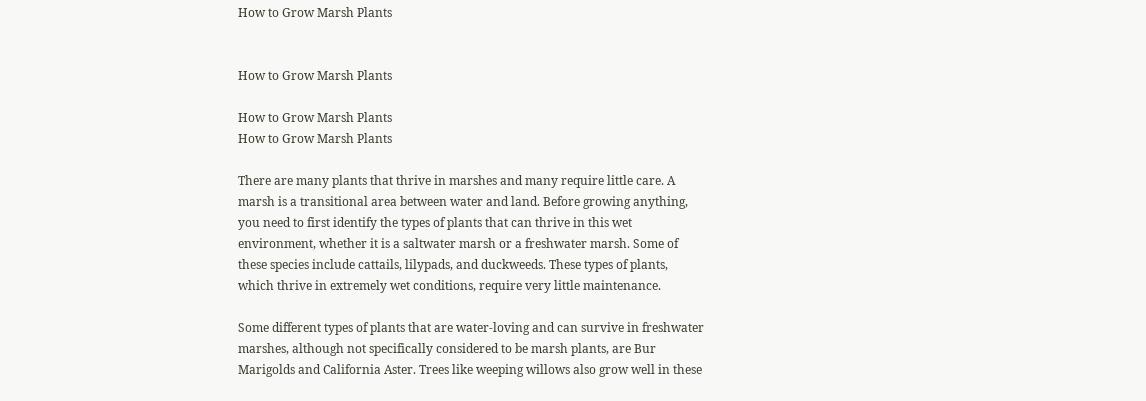How to Grow Marsh Plants


How to Grow Marsh Plants

How to Grow Marsh Plants
How to Grow Marsh Plants

There are many plants that thrive in marshes and many require little care. A marsh is a transitional area between water and land. Before growing anything, you need to first identify the types of plants that can thrive in this wet environment, whether it is a saltwater marsh or a freshwater marsh. Some of these species include cattails, lilypads, and duckweeds. These types of plants, which thrive in extremely wet conditions, require very little maintenance.

Some different types of plants that are water-loving and can survive in freshwater marshes, although not specifically considered to be marsh plants, are Bur Marigolds and California Aster. Trees like weeping willows also grow well in these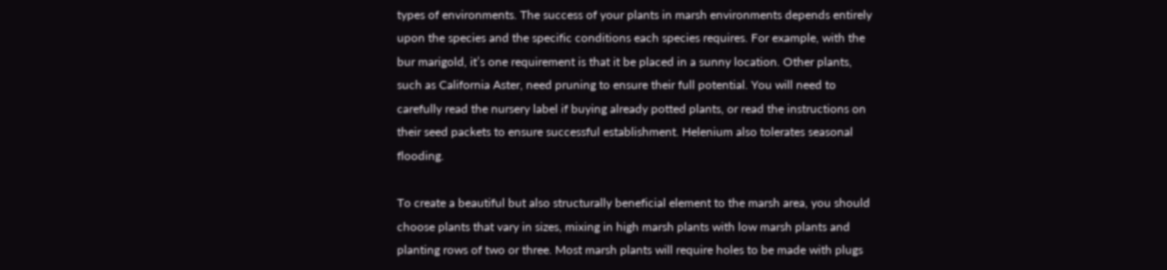types of environments. The success of your plants in marsh environments depends entirely upon the species and the specific conditions each species requires. For example, with the bur marigold, it’s one requirement is that it be placed in a sunny location. Other plants, such as California Aster, need pruning to ensure their full potential. You will need to carefully read the nursery label if buying already potted plants, or read the instructions on their seed packets to ensure successful establishment. Helenium also tolerates seasonal flooding.

To create a beautiful but also structurally beneficial element to the marsh area, you should choose plants that vary in sizes, mixing in high marsh plants with low marsh plants and planting rows of two or three. Most marsh plants will require holes to be made with plugs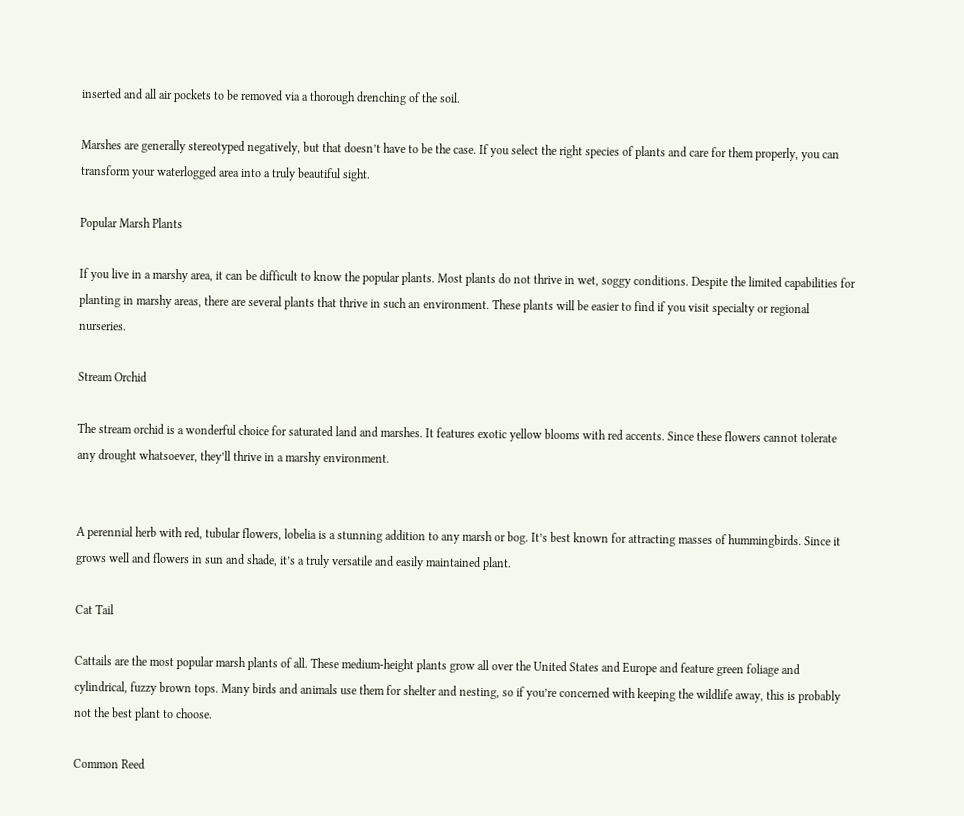inserted and all air pockets to be removed via a thorough drenching of the soil.

Marshes are generally stereotyped negatively, but that doesn’t have to be the case. If you select the right species of plants and care for them properly, you can transform your waterlogged area into a truly beautiful sight.

Popular Marsh Plants

If you live in a marshy area, it can be difficult to know the popular plants. Most plants do not thrive in wet, soggy conditions. Despite the limited capabilities for planting in marshy areas, there are several plants that thrive in such an environment. These plants will be easier to find if you visit specialty or regional nurseries.

Stream Orchid

The stream orchid is a wonderful choice for saturated land and marshes. It features exotic yellow blooms with red accents. Since these flowers cannot tolerate any drought whatsoever, they’ll thrive in a marshy environment.


A perennial herb with red, tubular flowers, lobelia is a stunning addition to any marsh or bog. It’s best known for attracting masses of hummingbirds. Since it grows well and flowers in sun and shade, it’s a truly versatile and easily maintained plant.

Cat Tail

Cattails are the most popular marsh plants of all. These medium-height plants grow all over the United States and Europe and feature green foliage and cylindrical, fuzzy brown tops. Many birds and animals use them for shelter and nesting, so if you’re concerned with keeping the wildlife away, this is probably not the best plant to choose.

Common Reed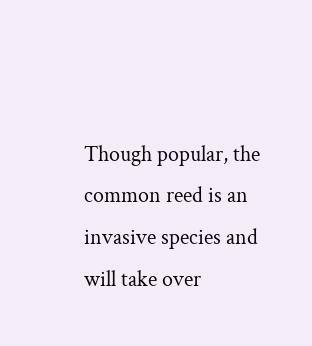Though popular, the common reed is an invasive species and will take over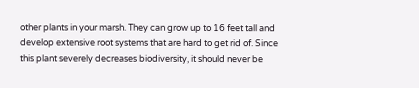other plants in your marsh. They can grow up to 16 feet tall and develop extensive root systems that are hard to get rid of. Since this plant severely decreases biodiversity, it should never be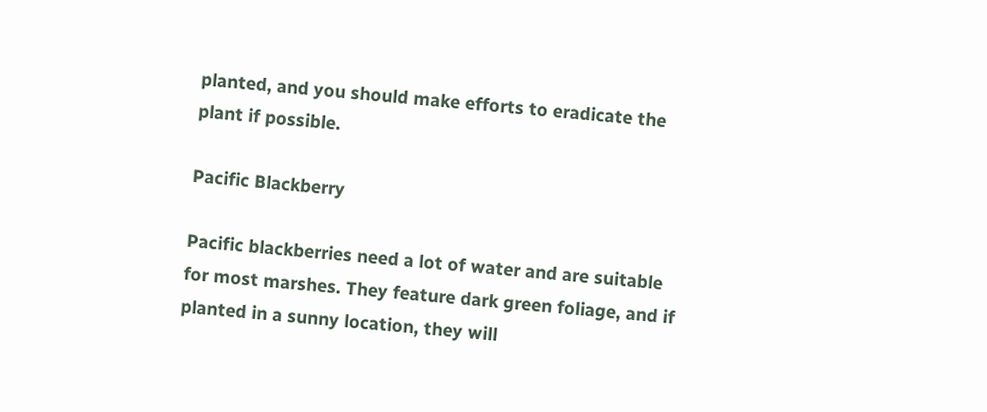planted, and you should make efforts to eradicate the plant if possible.

Pacific Blackberry

Pacific blackberries need a lot of water and are suitable for most marshes. They feature dark green foliage, and if planted in a sunny location, they will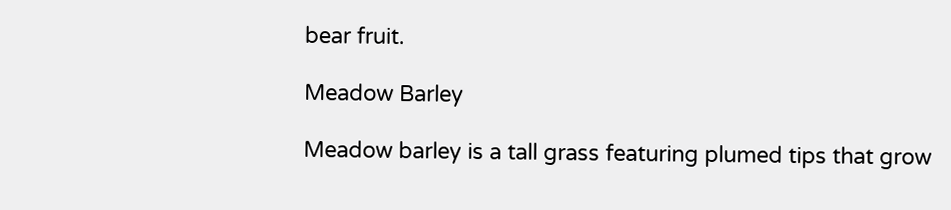bear fruit.

Meadow Barley

Meadow barley is a tall grass featuring plumed tips that grow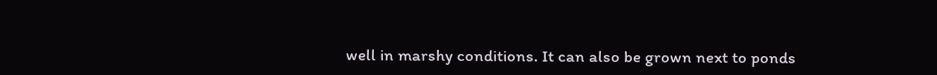well in marshy conditions. It can also be grown next to ponds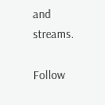and streams.

Follow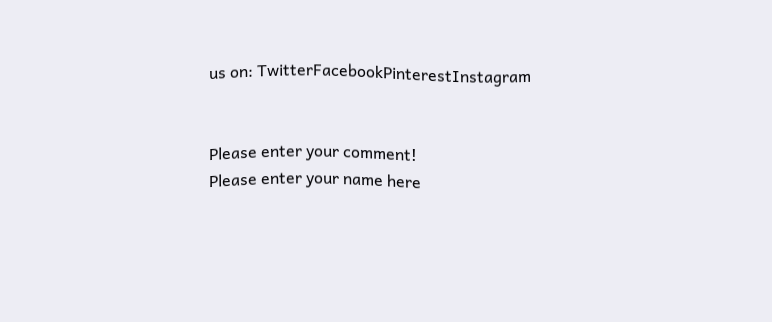us on: TwitterFacebookPinterestInstagram


Please enter your comment!
Please enter your name here